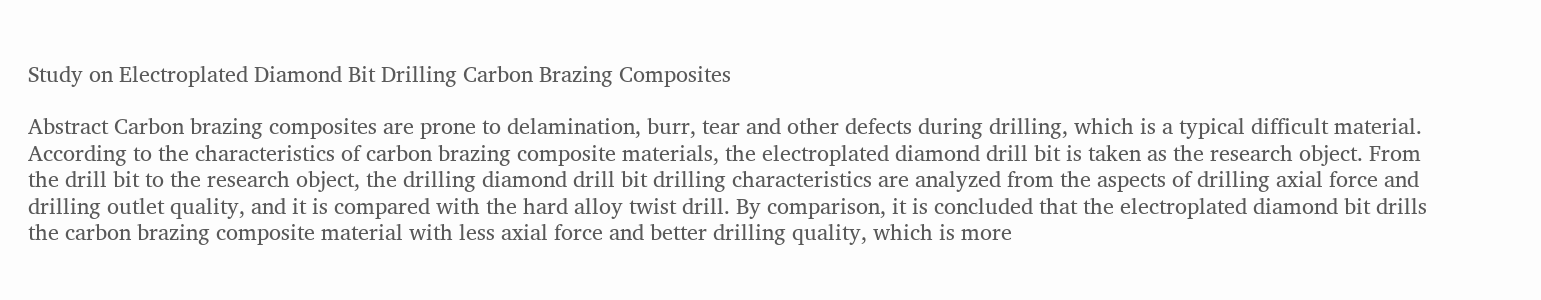Study on Electroplated Diamond Bit Drilling Carbon Brazing Composites

Abstract Carbon brazing composites are prone to delamination, burr, tear and other defects during drilling, which is a typical difficult material. According to the characteristics of carbon brazing composite materials, the electroplated diamond drill bit is taken as the research object. From the drill bit to the research object, the drilling diamond drill bit drilling characteristics are analyzed from the aspects of drilling axial force and drilling outlet quality, and it is compared with the hard alloy twist drill. By comparison, it is concluded that the electroplated diamond bit drills the carbon brazing composite material with less axial force and better drilling quality, which is more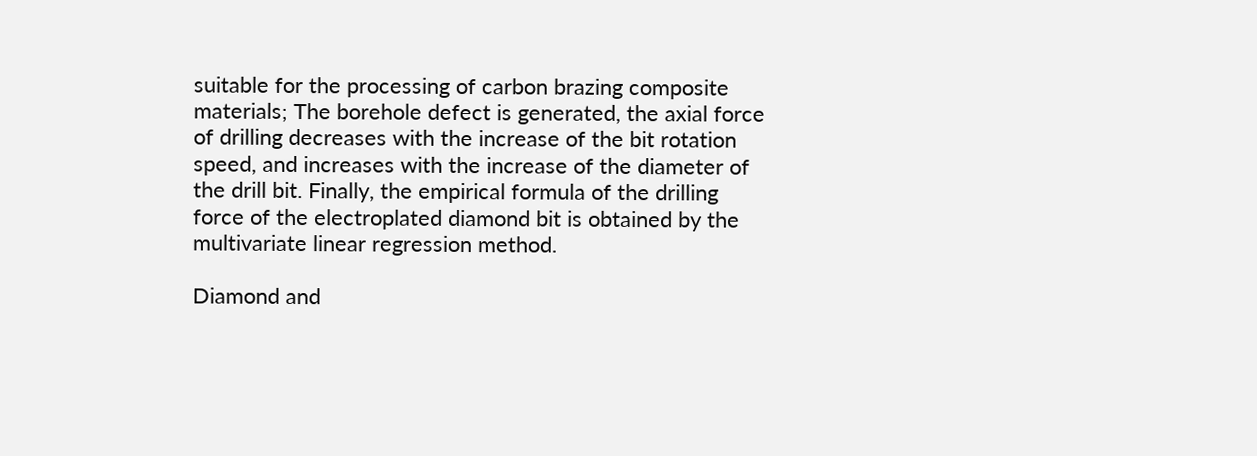suitable for the processing of carbon brazing composite materials; The borehole defect is generated, the axial force of drilling decreases with the increase of the bit rotation speed, and increases with the increase of the diameter of the drill bit. Finally, the empirical formula of the drilling force of the electroplated diamond bit is obtained by the multivariate linear regression method.

Diamond and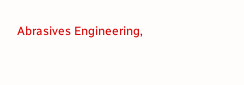Abrasives Engineering,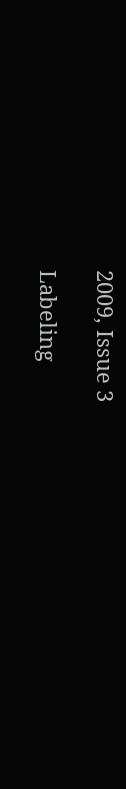2009, Issue 3

Labeling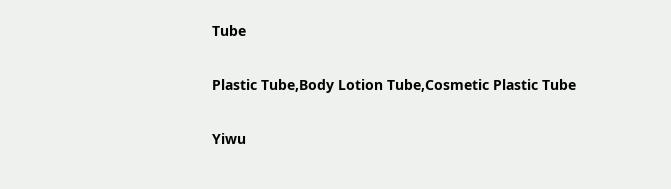Tube

Plastic Tube,Body Lotion Tube,Cosmetic Plastic Tube

Yiwu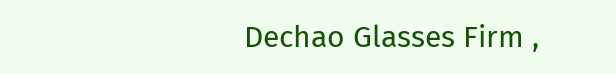Dechao Glasses Firm ,